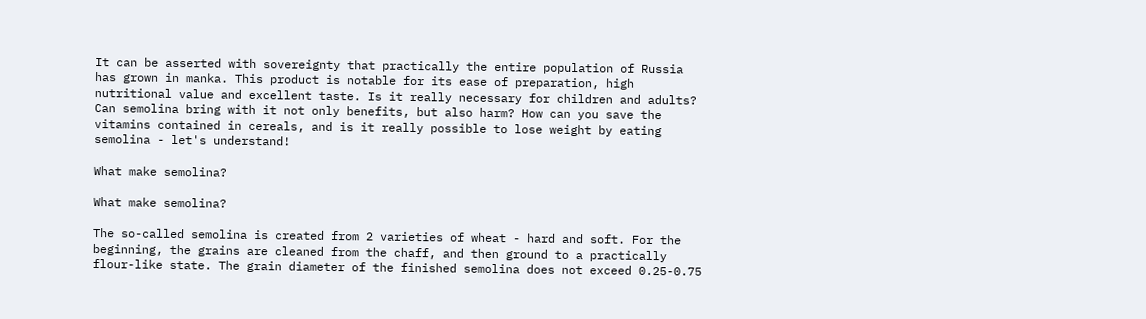It can be asserted with sovereignty that practically the entire population of Russia has grown in manka. This product is notable for its ease of preparation, high nutritional value and excellent taste. Is it really necessary for children and adults? Can semolina bring with it not only benefits, but also harm? How can you save the vitamins contained in cereals, and is it really possible to lose weight by eating semolina - let's understand!

What make semolina?

What make semolina?

The so-called semolina is created from 2 varieties of wheat - hard and soft. For the beginning, the grains are cleaned from the chaff, and then ground to a practically flour-like state. The grain diameter of the finished semolina does not exceed 0.25-0.75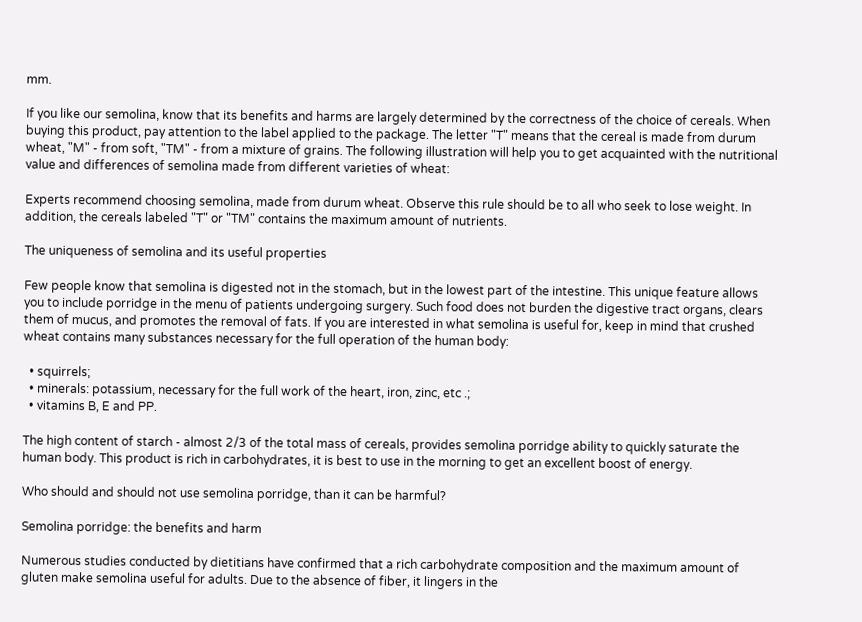mm.

If you like our semolina, know that its benefits and harms are largely determined by the correctness of the choice of cereals. When buying this product, pay attention to the label applied to the package. The letter "T" means that the cereal is made from durum wheat, "M" - from soft, "TM" - from a mixture of grains. The following illustration will help you to get acquainted with the nutritional value and differences of semolina made from different varieties of wheat:

Experts recommend choosing semolina, made from durum wheat. Observe this rule should be to all who seek to lose weight. In addition, the cereals labeled "T" or "TM" contains the maximum amount of nutrients.

The uniqueness of semolina and its useful properties

Few people know that semolina is digested not in the stomach, but in the lowest part of the intestine. This unique feature allows you to include porridge in the menu of patients undergoing surgery. Such food does not burden the digestive tract organs, clears them of mucus, and promotes the removal of fats. If you are interested in what semolina is useful for, keep in mind that crushed wheat contains many substances necessary for the full operation of the human body:

  • squirrels;
  • minerals: potassium, necessary for the full work of the heart, iron, zinc, etc .;
  • vitamins B, E and PP.

The high content of starch - almost 2/3 of the total mass of cereals, provides semolina porridge ability to quickly saturate the human body. This product is rich in carbohydrates, it is best to use in the morning to get an excellent boost of energy.

Who should and should not use semolina porridge, than it can be harmful?

Semolina porridge: the benefits and harm

Numerous studies conducted by dietitians have confirmed that a rich carbohydrate composition and the maximum amount of gluten make semolina useful for adults. Due to the absence of fiber, it lingers in the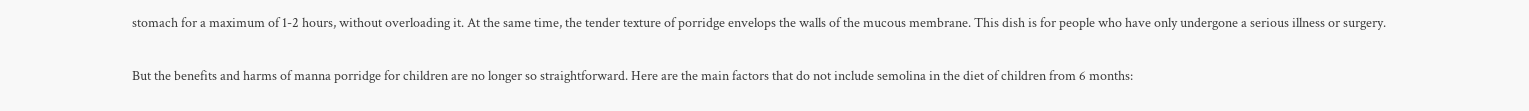stomach for a maximum of 1-2 hours, without overloading it. At the same time, the tender texture of porridge envelops the walls of the mucous membrane. This dish is for people who have only undergone a serious illness or surgery.

But the benefits and harms of manna porridge for children are no longer so straightforward. Here are the main factors that do not include semolina in the diet of children from 6 months: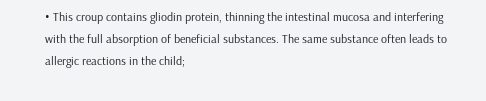• This croup contains gliodin protein, thinning the intestinal mucosa and interfering with the full absorption of beneficial substances. The same substance often leads to allergic reactions in the child;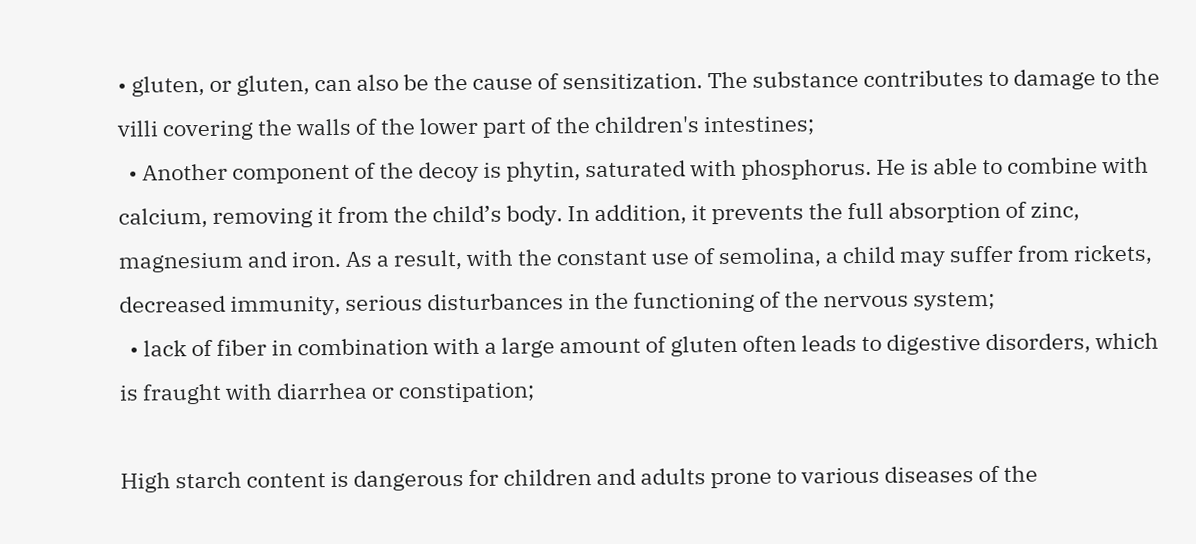• gluten, or gluten, can also be the cause of sensitization. The substance contributes to damage to the villi covering the walls of the lower part of the children's intestines;
  • Another component of the decoy is phytin, saturated with phosphorus. He is able to combine with calcium, removing it from the child’s body. In addition, it prevents the full absorption of zinc, magnesium and iron. As a result, with the constant use of semolina, a child may suffer from rickets, decreased immunity, serious disturbances in the functioning of the nervous system;
  • lack of fiber in combination with a large amount of gluten often leads to digestive disorders, which is fraught with diarrhea or constipation;

High starch content is dangerous for children and adults prone to various diseases of the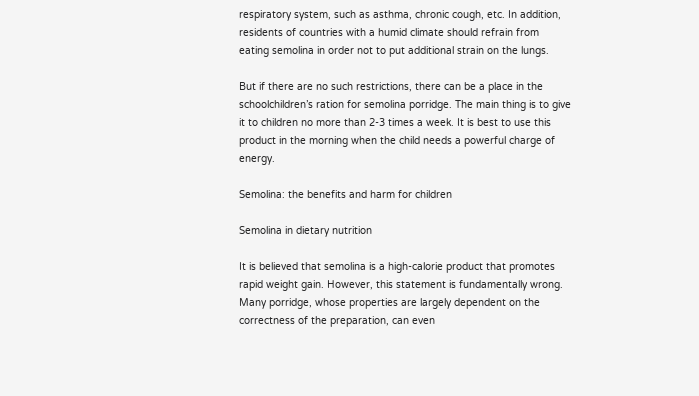respiratory system, such as asthma, chronic cough, etc. In addition, residents of countries with a humid climate should refrain from eating semolina in order not to put additional strain on the lungs.

But if there are no such restrictions, there can be a place in the schoolchildren’s ration for semolina porridge. The main thing is to give it to children no more than 2-3 times a week. It is best to use this product in the morning when the child needs a powerful charge of energy.

Semolina: the benefits and harm for children

Semolina in dietary nutrition

It is believed that semolina is a high-calorie product that promotes rapid weight gain. However, this statement is fundamentally wrong. Many porridge, whose properties are largely dependent on the correctness of the preparation, can even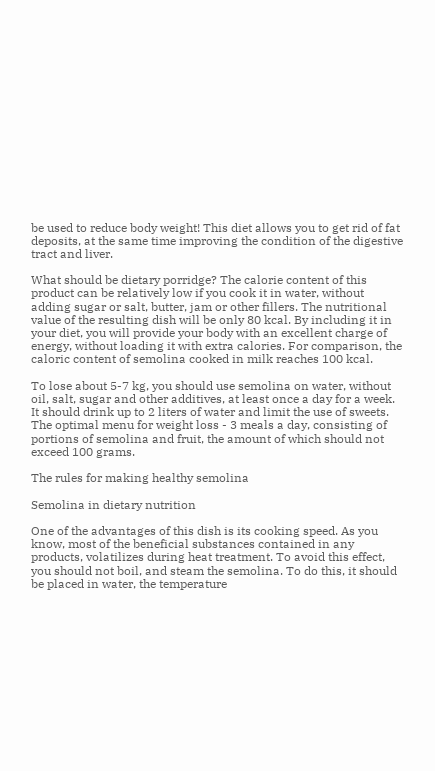be used to reduce body weight! This diet allows you to get rid of fat deposits, at the same time improving the condition of the digestive tract and liver.

What should be dietary porridge? The calorie content of this product can be relatively low if you cook it in water, without adding sugar or salt, butter, jam or other fillers. The nutritional value of the resulting dish will be only 80 kcal. By including it in your diet, you will provide your body with an excellent charge of energy, without loading it with extra calories. For comparison, the caloric content of semolina cooked in milk reaches 100 kcal.

To lose about 5-7 kg, you should use semolina on water, without oil, salt, sugar and other additives, at least once a day for a week. It should drink up to 2 liters of water and limit the use of sweets. The optimal menu for weight loss - 3 meals a day, consisting of portions of semolina and fruit, the amount of which should not exceed 100 grams.

The rules for making healthy semolina

Semolina in dietary nutrition

One of the advantages of this dish is its cooking speed. As you know, most of the beneficial substances contained in any products, volatilizes during heat treatment. To avoid this effect, you should not boil, and steam the semolina. To do this, it should be placed in water, the temperature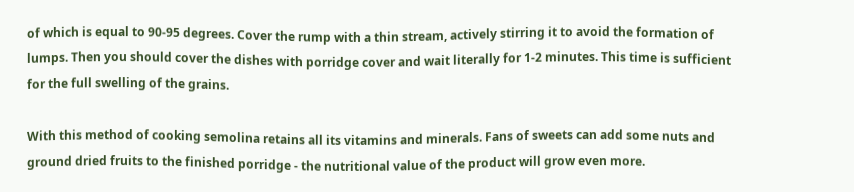of which is equal to 90-95 degrees. Cover the rump with a thin stream, actively stirring it to avoid the formation of lumps. Then you should cover the dishes with porridge cover and wait literally for 1-2 minutes. This time is sufficient for the full swelling of the grains.

With this method of cooking semolina retains all its vitamins and minerals. Fans of sweets can add some nuts and ground dried fruits to the finished porridge - the nutritional value of the product will grow even more.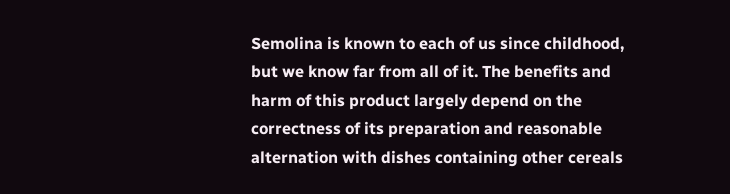Semolina is known to each of us since childhood, but we know far from all of it. The benefits and harm of this product largely depend on the correctness of its preparation and reasonable alternation with dishes containing other cereals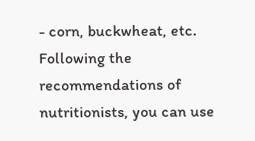- corn, buckwheat, etc. Following the recommendations of nutritionists, you can use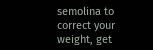semolina to correct your weight, get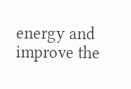energy and improve the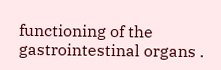functioning of the gastrointestinal organs .